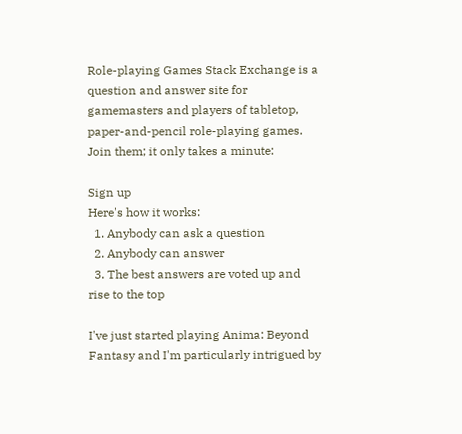Role-playing Games Stack Exchange is a question and answer site for gamemasters and players of tabletop, paper-and-pencil role-playing games. Join them; it only takes a minute:

Sign up
Here's how it works:
  1. Anybody can ask a question
  2. Anybody can answer
  3. The best answers are voted up and rise to the top

I've just started playing Anima: Beyond Fantasy and I'm particularly intrigued by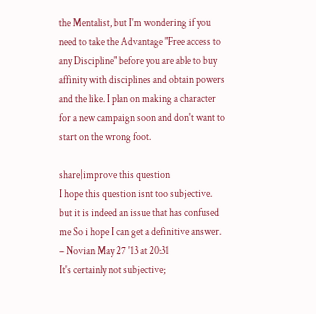the Mentalist, but I'm wondering if you need to take the Advantage "Free access to any Discipline" before you are able to buy affinity with disciplines and obtain powers and the like. I plan on making a character for a new campaign soon and don't want to start on the wrong foot.

share|improve this question
I hope this question isnt too subjective. but it is indeed an issue that has confused me So i hope I can get a definitive answer. – Novian May 27 '13 at 20:31
It's certainly not subjective;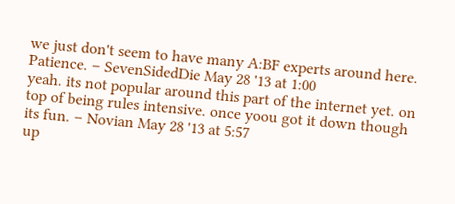we just don't seem to have many A:BF experts around here. Patience. – SevenSidedDie May 28 '13 at 1:00
yeah. its not popular around this part of the internet yet. on top of being rules intensive. once yoou got it down though its fun. – Novian May 28 '13 at 5:57
up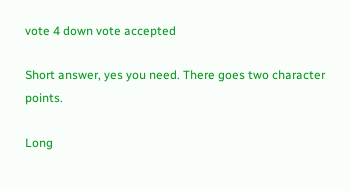vote 4 down vote accepted

Short answer, yes you need. There goes two character points.

Long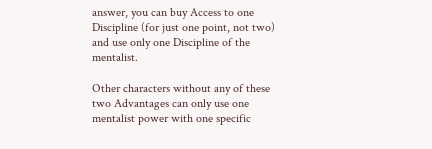answer, you can buy Access to one Discipline (for just one point, not two) and use only one Discipline of the mentalist.

Other characters without any of these two Advantages can only use one mentalist power with one specific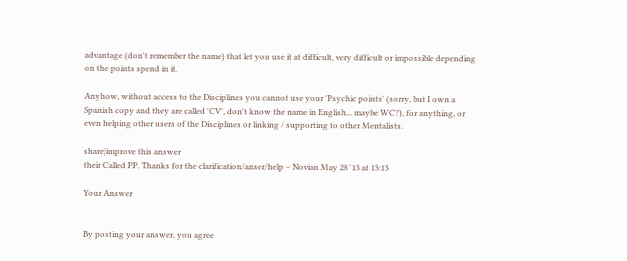advantage (don't remember the name) that let you use it at difficult, very difficult or impossible depending on the points spend in it.

Anyhow, without access to the Disciplines you cannot use your 'Psychic points' (sorry, but I own a Spanish copy and they are called 'CV', don't know the name in English... maybe WC?), for anything, or even helping other users of the Disciplines or linking / supporting to other Mentalists.

share|improve this answer
their Called PP. Thanks for the clarification/anser/help – Novian May 28 '13 at 13:13

Your Answer


By posting your answer, you agree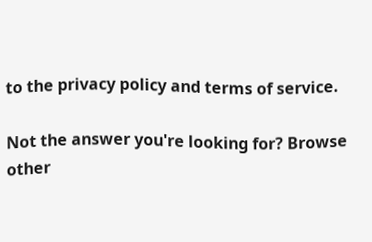to the privacy policy and terms of service.

Not the answer you're looking for? Browse other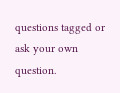questions tagged or ask your own question.